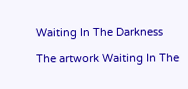Waiting In The Darkness

The artwork Waiting In The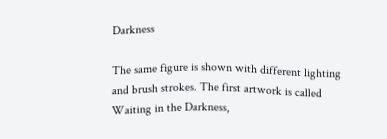Darkness

The same figure is shown with different lighting and brush strokes. The first artwork is called Waiting in the Darkness,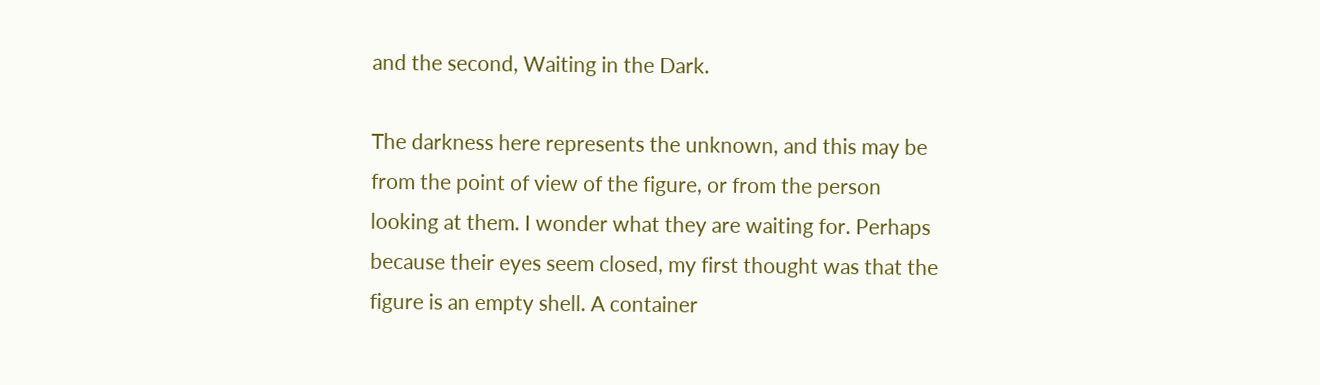and the second, Waiting in the Dark.

The darkness here represents the unknown, and this may be from the point of view of the figure, or from the person looking at them. I wonder what they are waiting for. Perhaps because their eyes seem closed, my first thought was that the figure is an empty shell. A container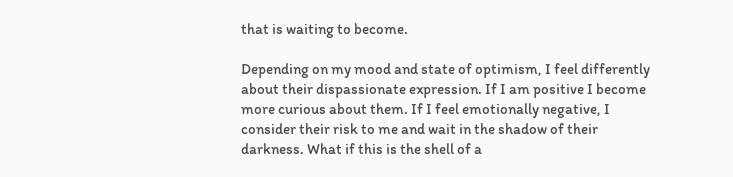that is waiting to become.

Depending on my mood and state of optimism, I feel differently about their dispassionate expression. If I am positive I become more curious about them. If I feel emotionally negative, I consider their risk to me and wait in the shadow of their darkness. What if this is the shell of a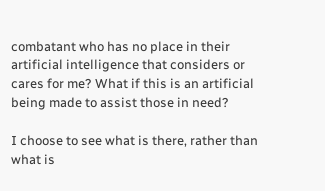combatant who has no place in their artificial intelligence that considers or cares for me? What if this is an artificial being made to assist those in need?

I choose to see what is there, rather than what is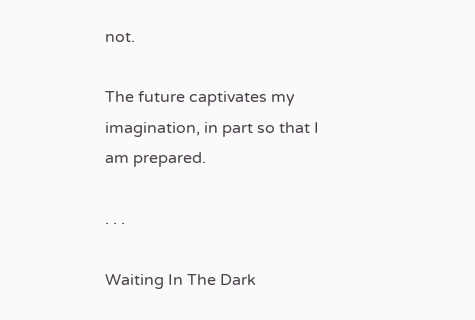not.

The future captivates my imagination, in part so that I am prepared.

. . .

Waiting In The Dark